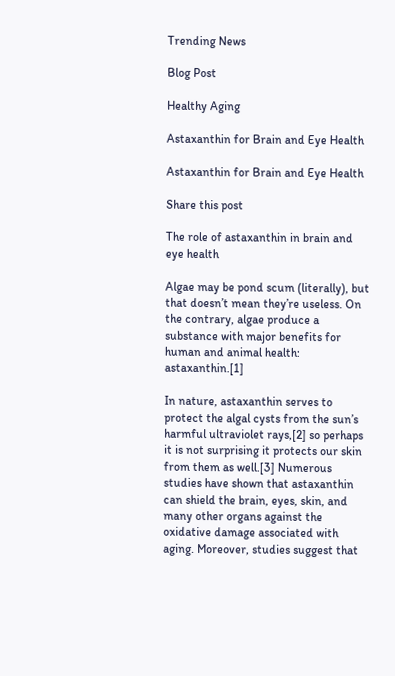Trending News

Blog Post

Healthy Aging

Astaxanthin for Brain and Eye Health

Astaxanthin for Brain and Eye Health

Share this post

The role of astaxanthin in brain and eye health

Algae may be pond scum (literally), but that doesn’t mean they’re useless. On the contrary, algae produce a substance with major benefits for human and animal health: astaxanthin.[1]

In nature, astaxanthin serves to protect the algal cysts from the sun’s harmful ultraviolet rays,[2] so perhaps it is not surprising it protects our skin from them as well.[3] Numerous studies have shown that astaxanthin can shield the brain, eyes, skin, and many other organs against the oxidative damage associated with aging. Moreover, studies suggest that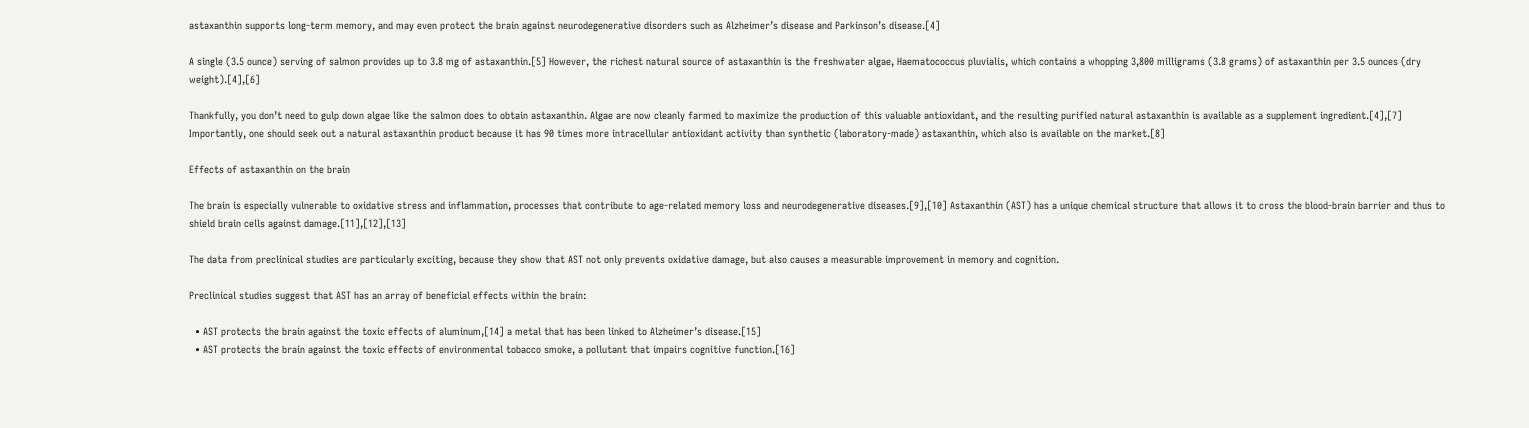astaxanthin supports long-term memory, and may even protect the brain against neurodegenerative disorders such as Alzheimer’s disease and Parkinson’s disease.[4]

A single (3.5 ounce) serving of salmon provides up to 3.8 mg of astaxanthin.[5] However, the richest natural source of astaxanthin is the freshwater algae, Haematococcus pluvialis, which contains a whopping 3,800 milligrams (3.8 grams) of astaxanthin per 3.5 ounces (dry weight).[4],[6]

Thankfully, you don’t need to gulp down algae like the salmon does to obtain astaxanthin. Algae are now cleanly farmed to maximize the production of this valuable antioxidant, and the resulting purified natural astaxanthin is available as a supplement ingredient.[4],[7] Importantly, one should seek out a natural astaxanthin product because it has 90 times more intracellular antioxidant activity than synthetic (laboratory-made) astaxanthin, which also is available on the market.[8]

Effects of astaxanthin on the brain

The brain is especially vulnerable to oxidative stress and inflammation, processes that contribute to age-related memory loss and neurodegenerative diseases.[9],[10] Astaxanthin (AST) has a unique chemical structure that allows it to cross the blood-brain barrier and thus to shield brain cells against damage.[11],[12],[13]

The data from preclinical studies are particularly exciting, because they show that AST not only prevents oxidative damage, but also causes a measurable improvement in memory and cognition.

Preclinical studies suggest that AST has an array of beneficial effects within the brain:

  • AST protects the brain against the toxic effects of aluminum,[14] a metal that has been linked to Alzheimer’s disease.[15]
  • AST protects the brain against the toxic effects of environmental tobacco smoke, a pollutant that impairs cognitive function.[16]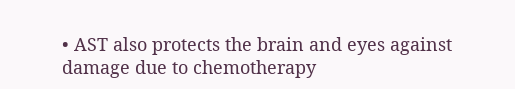• AST also protects the brain and eyes against damage due to chemotherapy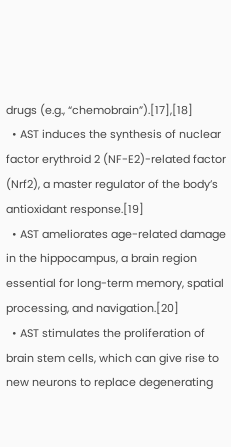drugs (e.g., “chemobrain”).[17],[18]
  • AST induces the synthesis of nuclear factor erythroid 2 (NF-E2)-related factor (Nrf2), a master regulator of the body’s antioxidant response.[19]
  • AST ameliorates age-related damage in the hippocampus, a brain region essential for long-term memory, spatial processing, and navigation.[20]
  • AST stimulates the proliferation of brain stem cells, which can give rise to new neurons to replace degenerating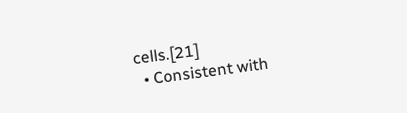cells.[21]
  • Consistent with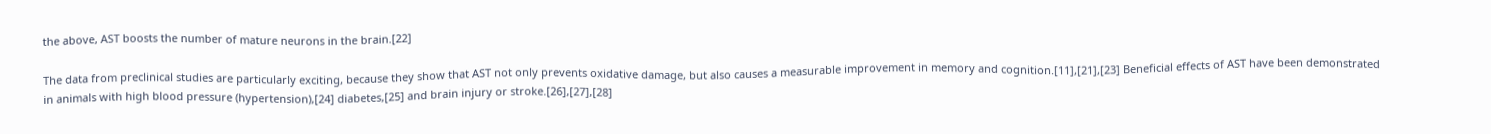the above, AST boosts the number of mature neurons in the brain.[22]

The data from preclinical studies are particularly exciting, because they show that AST not only prevents oxidative damage, but also causes a measurable improvement in memory and cognition.[11],[21],[23] Beneficial effects of AST have been demonstrated in animals with high blood pressure (hypertension),[24] diabetes,[25] and brain injury or stroke.[26],[27],[28]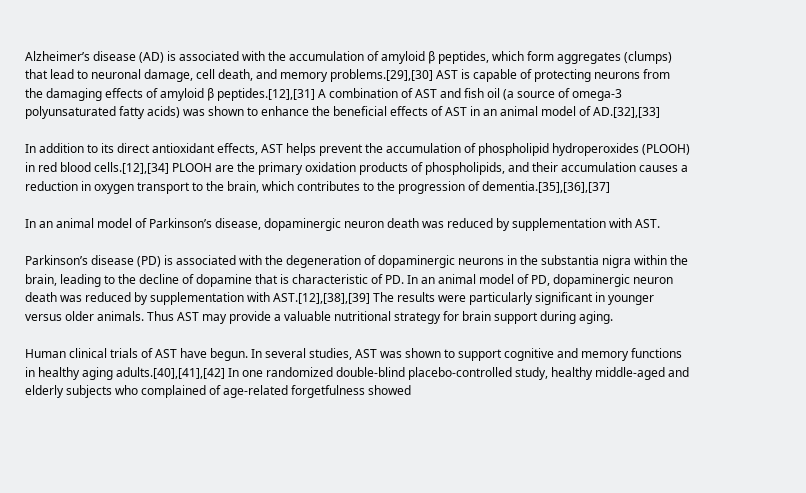Alzheimer’s disease (AD) is associated with the accumulation of amyloid β peptides, which form aggregates (clumps) that lead to neuronal damage, cell death, and memory problems.[29],[30] AST is capable of protecting neurons from the damaging effects of amyloid β peptides.[12],[31] A combination of AST and fish oil (a source of omega-3 polyunsaturated fatty acids) was shown to enhance the beneficial effects of AST in an animal model of AD.[32],[33]

In addition to its direct antioxidant effects, AST helps prevent the accumulation of phospholipid hydroperoxides (PLOOH) in red blood cells.[12],[34] PLOOH are the primary oxidation products of phospholipids, and their accumulation causes a reduction in oxygen transport to the brain, which contributes to the progression of dementia.[35],[36],[37]

In an animal model of Parkinson’s disease, dopaminergic neuron death was reduced by supplementation with AST.

Parkinson’s disease (PD) is associated with the degeneration of dopaminergic neurons in the substantia nigra within the brain, leading to the decline of dopamine that is characteristic of PD. In an animal model of PD, dopaminergic neuron death was reduced by supplementation with AST.[12],[38],[39] The results were particularly significant in younger versus older animals. Thus AST may provide a valuable nutritional strategy for brain support during aging.

Human clinical trials of AST have begun. In several studies, AST was shown to support cognitive and memory functions in healthy aging adults.[40],[41],[42] In one randomized double-blind placebo-controlled study, healthy middle-aged and elderly subjects who complained of age-related forgetfulness showed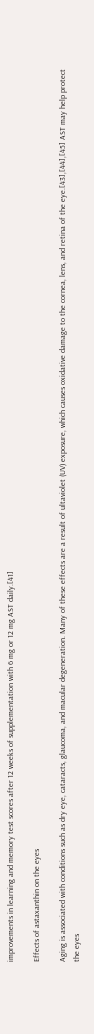improvements in learning and memory test scores after 12 weeks of supplementation with 6 mg or 12 mg AST daily.[41]

Effects of astaxanthin on the eyes

Aging is associated with conditions such as dry eye, cataracts, glaucoma, and macular degeneration. Many of these effects are a result of ultaviolet (UV) exposure, which causes oxidative damage to the cornea, lens, and retina of the eye.[43],[44],[45] AST may help protect the eyes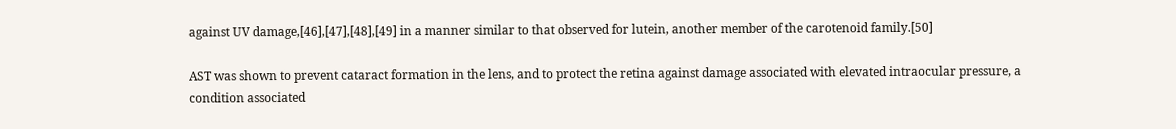against UV damage,[46],[47],[48],[49] in a manner similar to that observed for lutein, another member of the carotenoid family.[50]

AST was shown to prevent cataract formation in the lens, and to protect the retina against damage associated with elevated intraocular pressure, a condition associated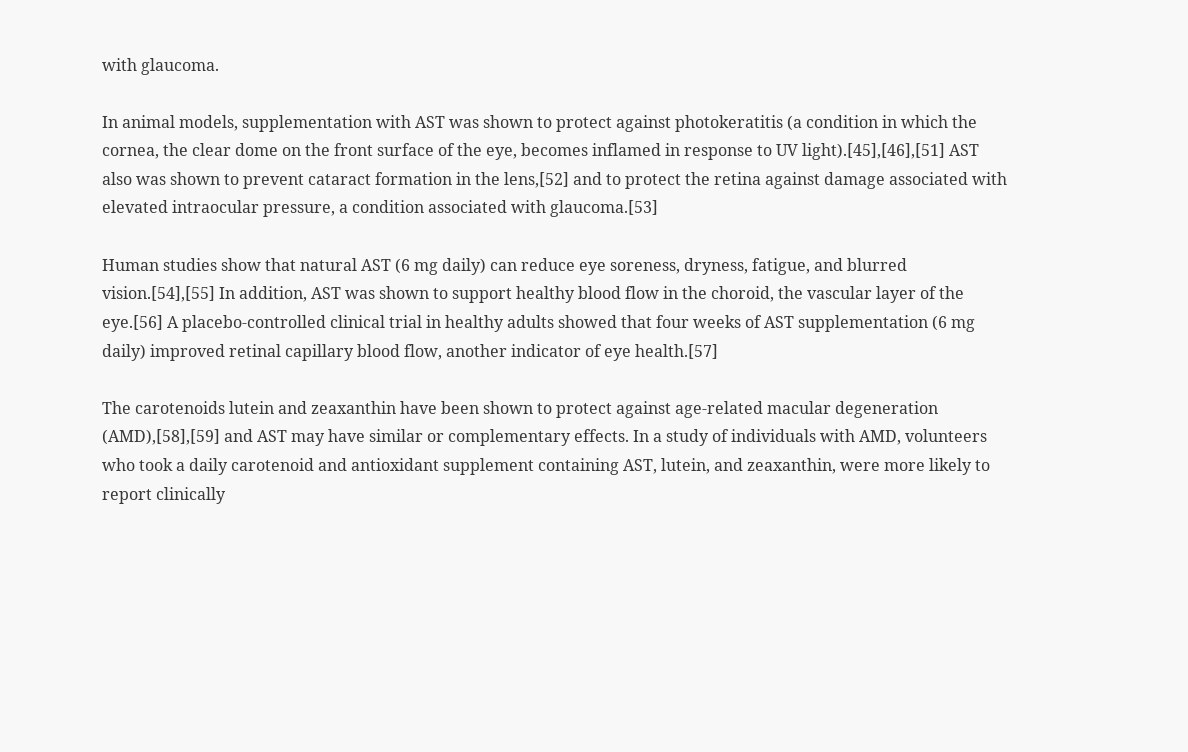with glaucoma.

In animal models, supplementation with AST was shown to protect against photokeratitis (a condition in which the cornea, the clear dome on the front surface of the eye, becomes inflamed in response to UV light).[45],[46],[51] AST also was shown to prevent cataract formation in the lens,[52] and to protect the retina against damage associated with elevated intraocular pressure, a condition associated with glaucoma.[53]

Human studies show that natural AST (6 mg daily) can reduce eye soreness, dryness, fatigue, and blurred vision.[54],[55] In addition, AST was shown to support healthy blood flow in the choroid, the vascular layer of the eye.[56] A placebo-controlled clinical trial in healthy adults showed that four weeks of AST supplementation (6 mg daily) improved retinal capillary blood flow, another indicator of eye health.[57]

The carotenoids lutein and zeaxanthin have been shown to protect against age-related macular degeneration (AMD),[58],[59] and AST may have similar or complementary effects. In a study of individuals with AMD, volunteers who took a daily carotenoid and antioxidant supplement containing AST, lutein, and zeaxanthin, were more likely to report clinically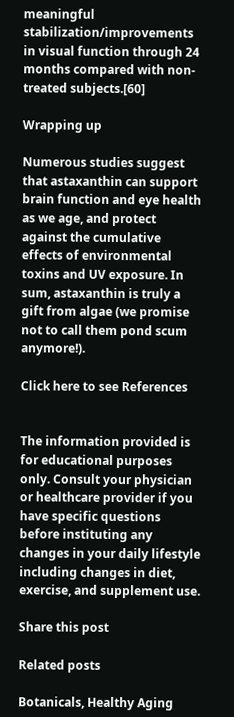meaningful stabilization/improvements in visual function through 24 months compared with non-treated subjects.[60]

Wrapping up

Numerous studies suggest that astaxanthin can support brain function and eye health as we age, and protect against the cumulative effects of environmental toxins and UV exposure. In sum, astaxanthin is truly a gift from algae (we promise not to call them pond scum anymore!).

Click here to see References


The information provided is for educational purposes only. Consult your physician or healthcare provider if you have specific questions before instituting any changes in your daily lifestyle including changes in diet, exercise, and supplement use.

Share this post

Related posts

Botanicals, Healthy Aging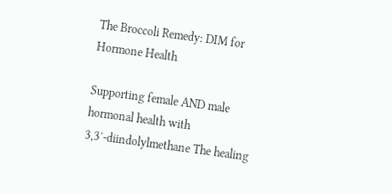The Broccoli Remedy: DIM for Hormone Health

Supporting female AND male hormonal health with 3,3′-diindolylmethane The healing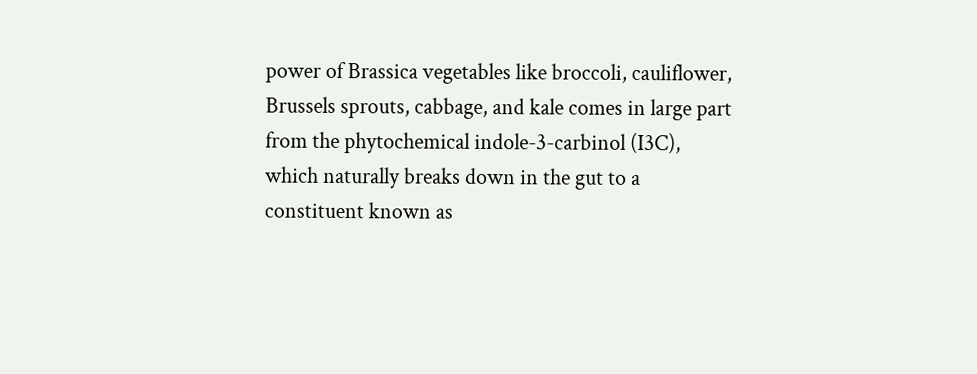power of Brassica vegetables like broccoli, cauliflower, Brussels sprouts, cabbage, and kale comes in large part from the phytochemical indole-3-carbinol (I3C), which naturally breaks down in the gut to a constituent known as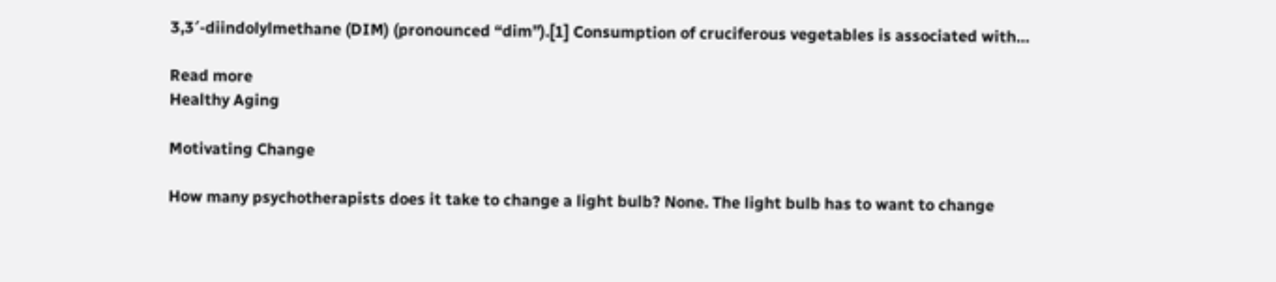3,3′-diindolylmethane (DIM) (pronounced “dim”).[1] Consumption of cruciferous vegetables is associated with…

Read more
Healthy Aging

Motivating Change

How many psychotherapists does it take to change a light bulb? None. The light bulb has to want to change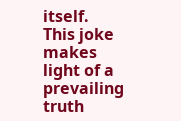itself. This joke makes light of a prevailing truth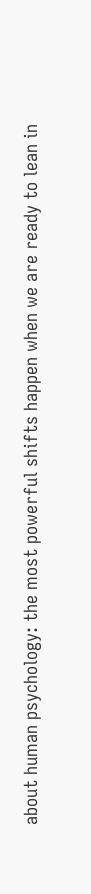about human psychology: the most powerful shifts happen when we are ready to lean in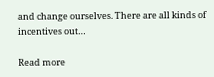and change ourselves. There are all kinds of incentives out…

Read more